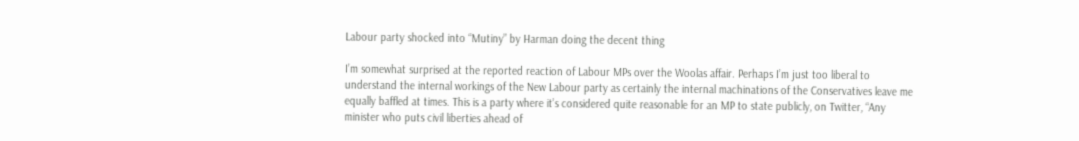Labour party shocked into “Mutiny” by Harman doing the decent thing

I’m somewhat surprised at the reported reaction of Labour MPs over the Woolas affair. Perhaps I’m just too liberal to understand the internal workings of the New Labour party as certainly the internal machinations of the Conservatives leave me equally baffled at times. This is a party where it’s considered quite reasonable for an MP to state publicly, on Twitter, “Any minister who puts civil liberties ahead of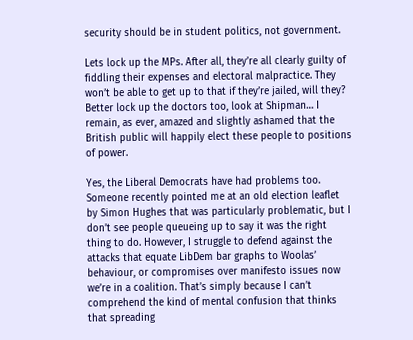security should be in student politics, not government.

Lets lock up the MPs. After all, they’re all clearly guilty of fiddling their expenses and electoral malpractice. They won’t be able to get up to that if they’re jailed, will they? Better lock up the doctors too, look at Shipman… I remain, as ever, amazed and slightly ashamed that the British public will happily elect these people to positions of power.

Yes, the Liberal Democrats have had problems too. Someone recently pointed me at an old election leaflet by Simon Hughes that was particularly problematic, but I don’t see people queueing up to say it was the right thing to do. However, I struggle to defend against the attacks that equate LibDem bar graphs to Woolas’ behaviour, or compromises over manifesto issues now we’re in a coalition. That’s simply because I can’t comprehend the kind of mental confusion that thinks that spreading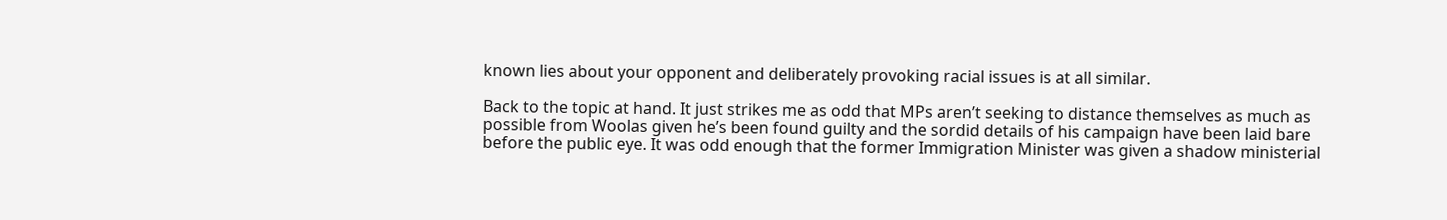known lies about your opponent and deliberately provoking racial issues is at all similar.

Back to the topic at hand. It just strikes me as odd that MPs aren’t seeking to distance themselves as much as possible from Woolas given he’s been found guilty and the sordid details of his campaign have been laid bare before the public eye. It was odd enough that the former Immigration Minister was given a shadow ministerial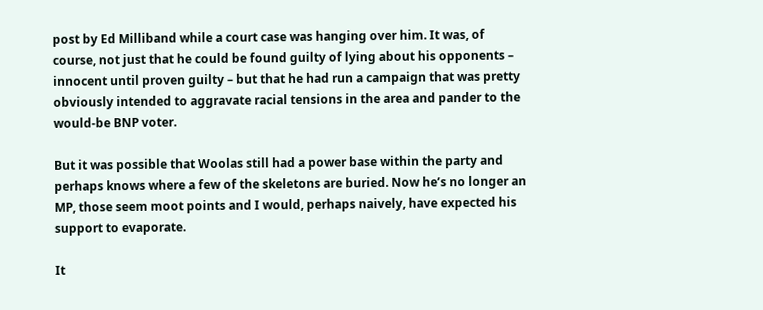post by Ed Milliband while a court case was hanging over him. It was, of course, not just that he could be found guilty of lying about his opponents – innocent until proven guilty – but that he had run a campaign that was pretty obviously intended to aggravate racial tensions in the area and pander to the would-be BNP voter.

But it was possible that Woolas still had a power base within the party and perhaps knows where a few of the skeletons are buried. Now he’s no longer an MP, those seem moot points and I would, perhaps naively, have expected his support to evaporate.

It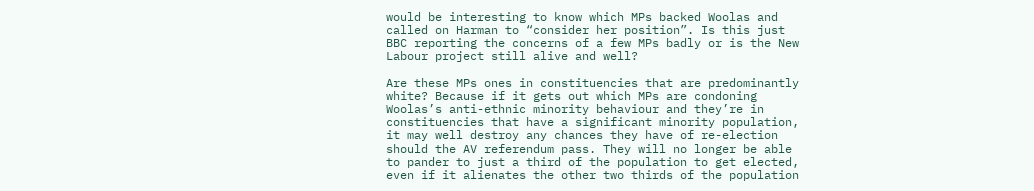would be interesting to know which MPs backed Woolas and called on Harman to “consider her position”. Is this just BBC reporting the concerns of a few MPs badly or is the New Labour project still alive and well?

Are these MPs ones in constituencies that are predominantly white? Because if it gets out which MPs are condoning Woolas’s anti-ethnic minority behaviour and they’re in constituencies that have a significant minority population, it may well destroy any chances they have of re-election should the AV referendum pass. They will no longer be able to pander to just a third of the population to get elected, even if it alienates the other two thirds of the population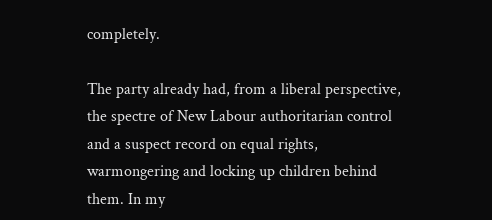completely.

The party already had, from a liberal perspective, the spectre of New Labour authoritarian control and a suspect record on equal rights, warmongering and locking up children behind them. In my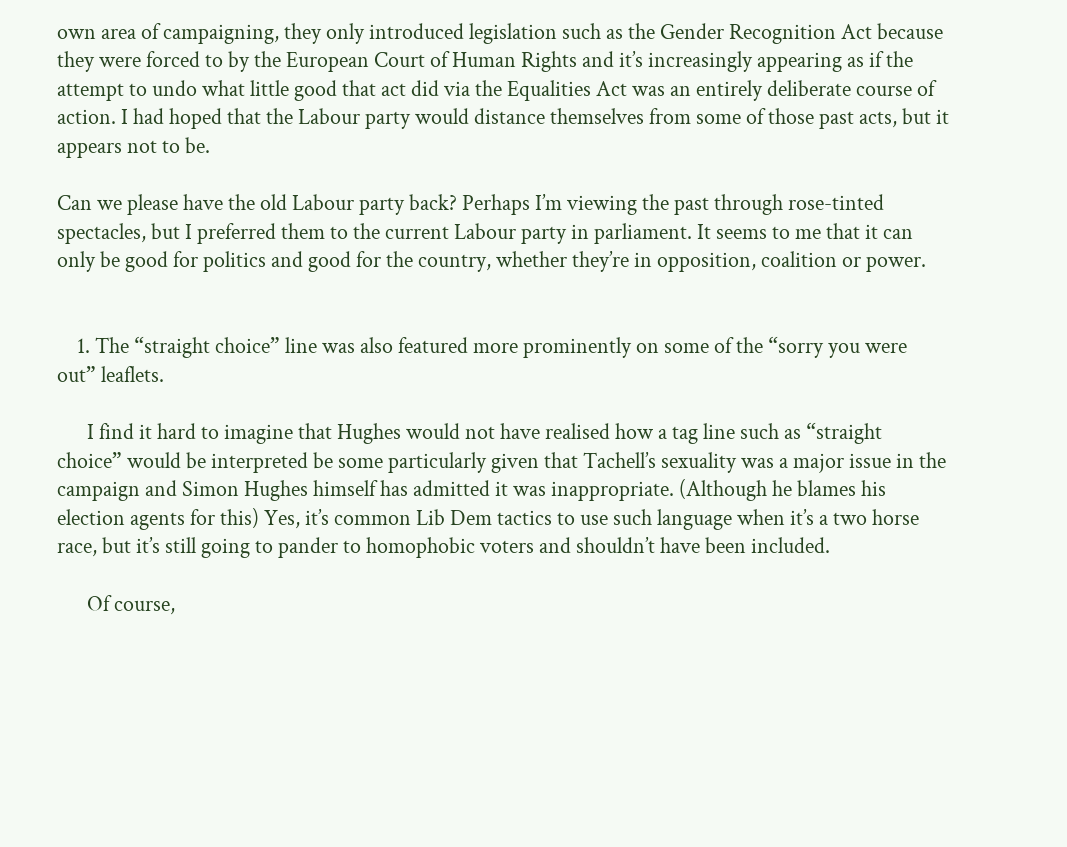own area of campaigning, they only introduced legislation such as the Gender Recognition Act because they were forced to by the European Court of Human Rights and it’s increasingly appearing as if the attempt to undo what little good that act did via the Equalities Act was an entirely deliberate course of action. I had hoped that the Labour party would distance themselves from some of those past acts, but it appears not to be.

Can we please have the old Labour party back? Perhaps I’m viewing the past through rose-tinted spectacles, but I preferred them to the current Labour party in parliament. It seems to me that it can only be good for politics and good for the country, whether they’re in opposition, coalition or power.


    1. The “straight choice” line was also featured more prominently on some of the “sorry you were out” leaflets.

      I find it hard to imagine that Hughes would not have realised how a tag line such as “straight choice” would be interpreted be some particularly given that Tachell’s sexuality was a major issue in the campaign and Simon Hughes himself has admitted it was inappropriate. (Although he blames his election agents for this) Yes, it’s common Lib Dem tactics to use such language when it’s a two horse race, but it’s still going to pander to homophobic voters and shouldn’t have been included.

      Of course,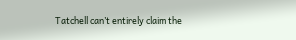Tatchell can’t entirely claim the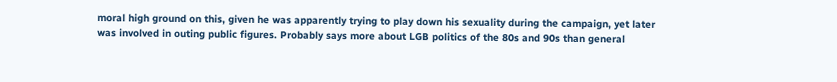moral high ground on this, given he was apparently trying to play down his sexuality during the campaign, yet later was involved in outing public figures. Probably says more about LGB politics of the 80s and 90s than general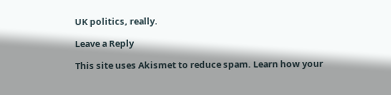UK politics, really.

Leave a Reply

This site uses Akismet to reduce spam. Learn how your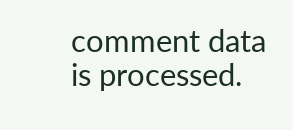comment data is processed.